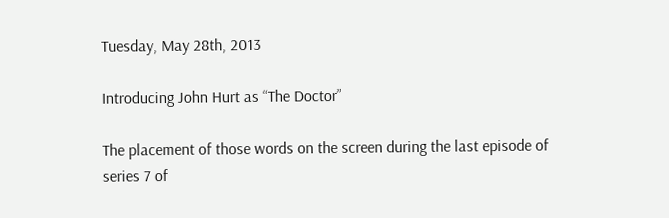Tuesday, May 28th, 2013

Introducing John Hurt as “The Doctor”

The placement of those words on the screen during the last episode of series 7 of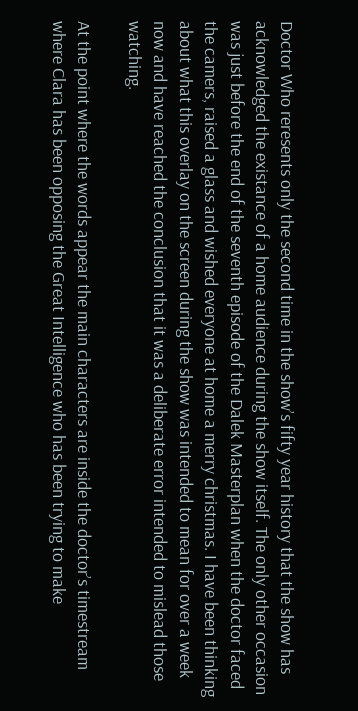Doctor Who reresents only the second time in the show’s fifty year history that the show has acknowledged the existance of a home audience during the show itself. The only other occasion was just before the end of the seventh episode of the Dalek Masterplan when the doctor faced the camers, raised a glass and wished everyone at home a merry christmas. I have been thinking about what this overlay on the screen during the show was intended to mean for over a week now and have reached the conclusion that it was a deliberate error intended to mislead those watching.

At the point where the words appear the main characters are inside the doctor’s timestream where Clara has been opposing the Great Intelligence who has been trying to make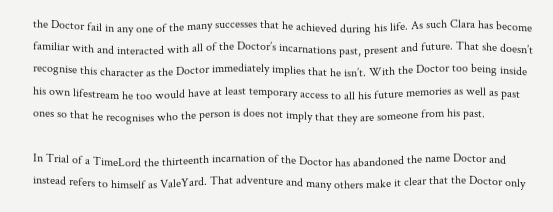the Doctor fail in any one of the many successes that he achieved during his life. As such Clara has become familiar with and interacted with all of the Doctor’s incarnations past, present and future. That she doesn’t recognise this character as the Doctor immediately implies that he isn’t. With the Doctor too being inside his own lifestream he too would have at least temporary access to all his future memories as well as past ones so that he recognises who the person is does not imply that they are someone from his past.

In Trial of a TimeLord the thirteenth incarnation of the Doctor has abandoned the name Doctor and instead refers to himself as ValeYard. That adventure and many others make it clear that the Doctor only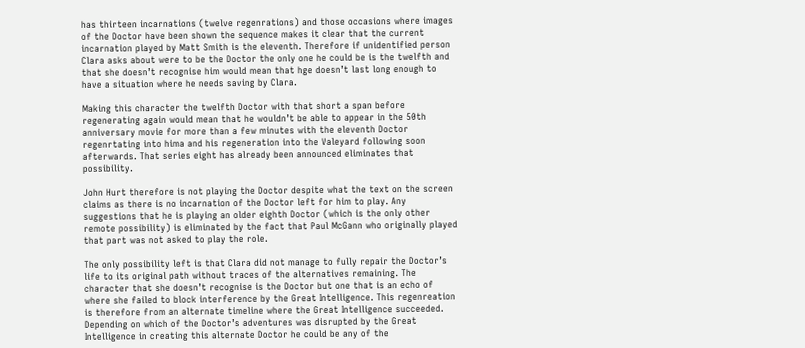has thirteen incarnations (twelve regenrations) and those occasions where images of the Doctor have been shown the sequence makes it clear that the current incarnation played by Matt Smith is the eleventh. Therefore if unidentified person Clara asks about were to be the Doctor the only one he could be is the twelfth and that she doesn’t recognise him would mean that hge doesn’t last long enough to have a situation where he needs saving by Clara.

Making this character the twelfth Doctor with that short a span before regenerating again would mean that he wouldn’t be able to appear in the 50th anniversary movie for more than a few minutes with the eleventh Doctor regenrtating into hima and his regeneration into the Valeyard following soon afterwards. That series eight has already been announced eliminates that possibility.

John Hurt therefore is not playing the Doctor despite what the text on the screen claims as there is no incarnation of the Doctor left for him to play. Any suggestions that he is playing an older eighth Doctor (which is the only other remote possibility) is eliminated by the fact that Paul McGann who originally played that part was not asked to play the role.

The only possibility left is that Clara did not manage to fully repair the Doctor’s life to its original path without traces of the alternatives remaining. The character that she doesn’t recognise is the Doctor but one that is an echo of where she failed to block interference by the Great Intelligence. This regenreation is therefore from an alternate timeline where the Great Intelligence succeeded. Depending on which of the Doctor’s adventures was disrupted by the Great Intelligence in creating this alternate Doctor he could be any of the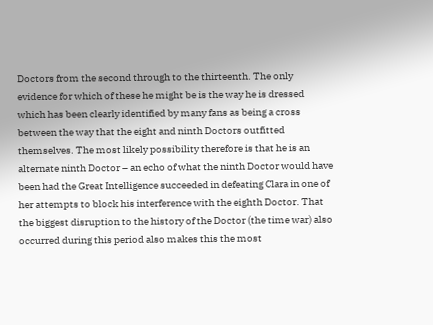Doctors from the second through to the thirteenth. The only evidence for which of these he might be is the way he is dressed which has been clearly identified by many fans as being a cross between the way that the eight and ninth Doctors outfitted themselves. The most likely possibility therefore is that he is an alternate ninth Doctor – an echo of what the ninth Doctor would have been had the Great Intelligence succeeded in defeating Clara in one of her attempts to block his interference with the eighth Doctor. That the biggest disruption to the history of the Doctor (the time war) also occurred during this period also makes this the most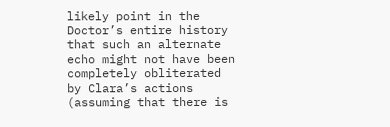likely point in the Doctor’s entire history that such an alternate echo might not have been completely obliterated by Clara’s actions (assuming that there is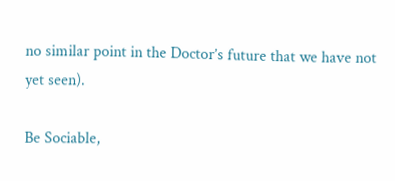no similar point in the Doctor’s future that we have not yet seen).

Be Sociable,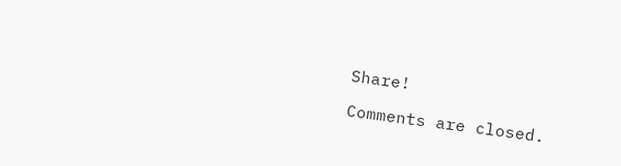Share!

Comments are closed.